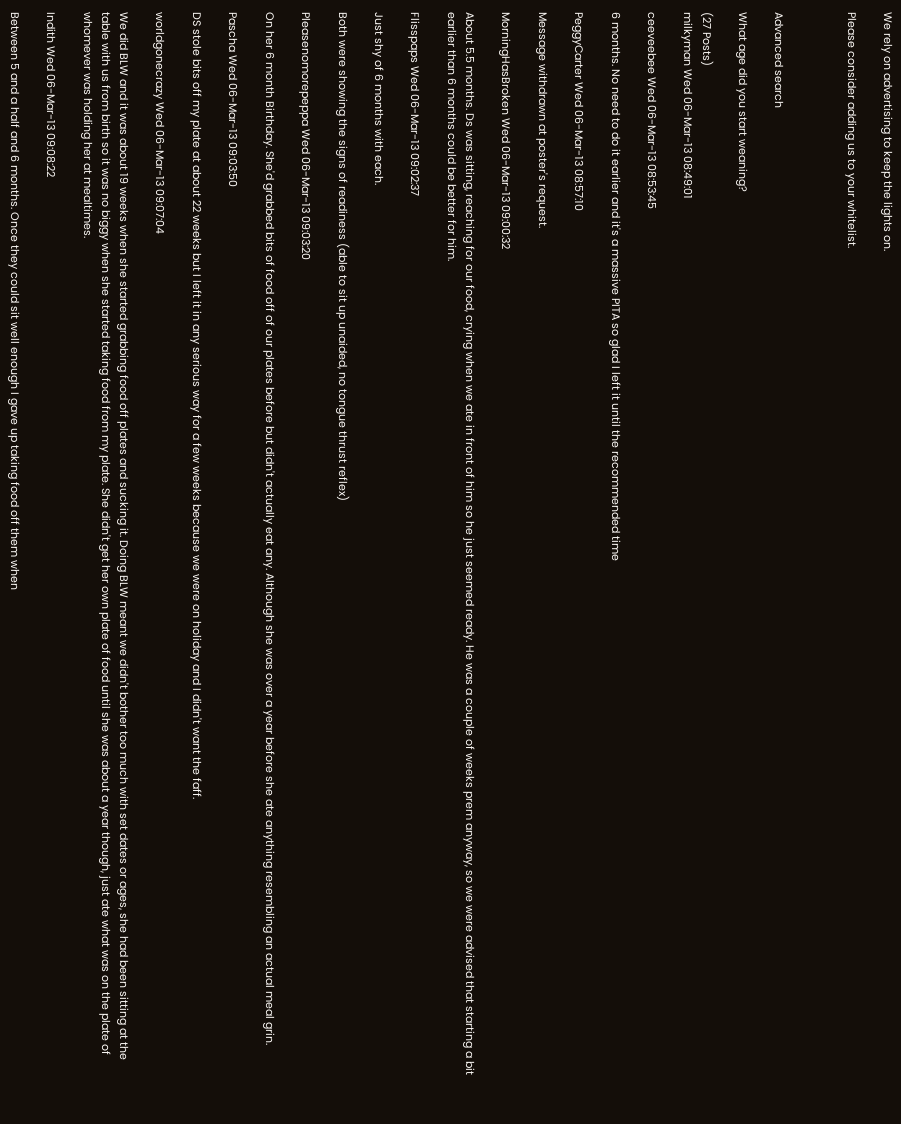We rely on advertising to keep the lights on.

Please consider adding us to your whitelist.



Advanced search

What age did you start weaning?

(27 Posts)
milkyman Wed 06-Mar-13 08:49:01

ceeveebee Wed 06-Mar-13 08:53:45

6 months. No need to do it earlier and it's a massive PITA so glad I left it until the recommended time

PeggyCarter Wed 06-Mar-13 08:57:10

Message withdrawn at poster's request.

MorningHasBroken Wed 06-Mar-13 09:00:32

About 5.5 months. Ds was sitting, reaching for our food, crying when we ate in front of him so he just seemed ready. He was a couple of weeks prem anyway, so we were advised that starting a bit earlier than 6 months could be better for him.

Flisspaps Wed 06-Mar-13 09:02:37

Just shy of 6 months with each.

Both were showing the signs of readiness (able to sit up unaided, no tongue thrust reflex)

Pleasenomorepeppa Wed 06-Mar-13 09:03:20

On her 6 month Birthday. She'd grabbed bits of food off of our plates before but didn't actually eat any. Although she was over a year before she ate anything resembling an actual meal grin.

Pascha Wed 06-Mar-13 09:03:50

DS stole bits off my plate at about 22 weeks but I left it in any serious way for a few weeks because we were on holiday and I didn't want the faff.

worldgonecrazy Wed 06-Mar-13 09:07:04

We did BLW and it was about 19 weeks when she started grabbing food off plates and sucking it. Doing BLW meant we didn't bother too much with set dates or ages, she had been sitting at the table with us from birth so it was no biggy when she started taking food from my plate. She didn't get her own plate of food until she was about a year though, just ate what was on the plate of whomever was holding her at mealtimes.

Indith Wed 06-Mar-13 09:08:22

Between 5 and a half and 6 months. Once they could sit well enough I gave up taking food off them when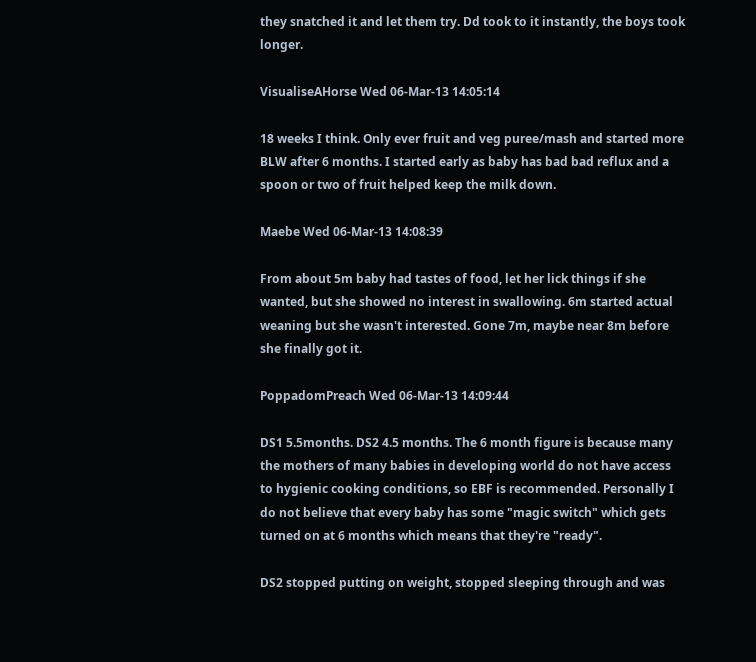they snatched it and let them try. Dd took to it instantly, the boys took longer.

VisualiseAHorse Wed 06-Mar-13 14:05:14

18 weeks I think. Only ever fruit and veg puree/mash and started more BLW after 6 months. I started early as baby has bad bad reflux and a spoon or two of fruit helped keep the milk down.

Maebe Wed 06-Mar-13 14:08:39

From about 5m baby had tastes of food, let her lick things if she wanted, but she showed no interest in swallowing. 6m started actual weaning but she wasn't interested. Gone 7m, maybe near 8m before she finally got it.

PoppadomPreach Wed 06-Mar-13 14:09:44

DS1 5.5months. DS2 4.5 months. The 6 month figure is because many the mothers of many babies in developing world do not have access to hygienic cooking conditions, so EBF is recommended. Personally I do not believe that every baby has some "magic switch" which gets turned on at 6 months which means that they're "ready".

DS2 stopped putting on weight, stopped sleeping through and was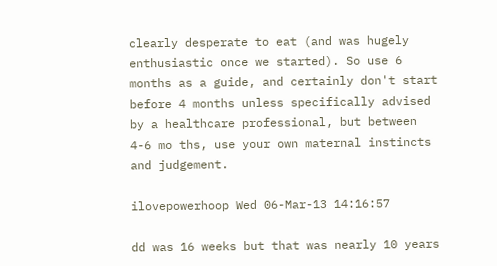clearly desperate to eat (and was hugely enthusiastic once we started). So use 6 months as a guide, and certainly don't start before 4 months unless specifically advised by a healthcare professional, but between 4-6 mo ths, use your own maternal instincts and judgement.

ilovepowerhoop Wed 06-Mar-13 14:16:57

dd was 16 weeks but that was nearly 10 years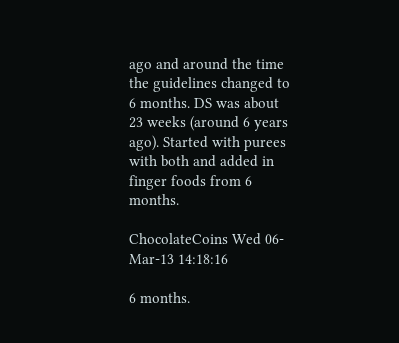ago and around the time the guidelines changed to 6 months. DS was about 23 weeks (around 6 years ago). Started with purees with both and added in finger foods from 6 months.

ChocolateCoins Wed 06-Mar-13 14:18:16

6 months.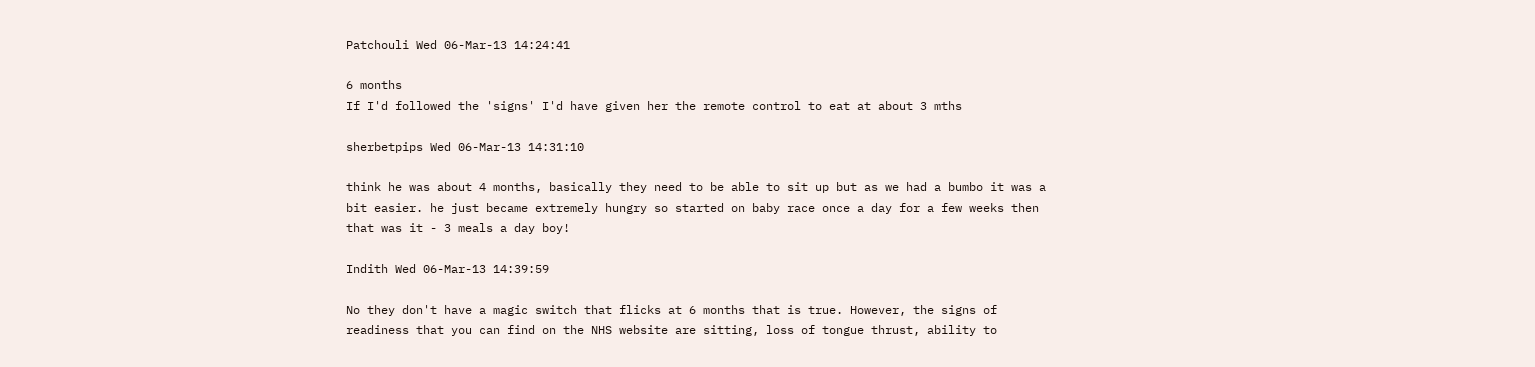Patchouli Wed 06-Mar-13 14:24:41

6 months
If I'd followed the 'signs' I'd have given her the remote control to eat at about 3 mths

sherbetpips Wed 06-Mar-13 14:31:10

think he was about 4 months, basically they need to be able to sit up but as we had a bumbo it was a bit easier. he just became extremely hungry so started on baby race once a day for a few weeks then that was it - 3 meals a day boy!

Indith Wed 06-Mar-13 14:39:59

No they don't have a magic switch that flicks at 6 months that is true. However, the signs of readiness that you can find on the NHS website are sitting, loss of tongue thrust, ability to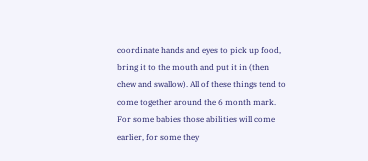coordinate hands and eyes to pick up food, bring it to the mouth and put it in (then chew and swallow). All of these things tend to come together around the 6 month mark. For some babies those abilities will come earlier, for some they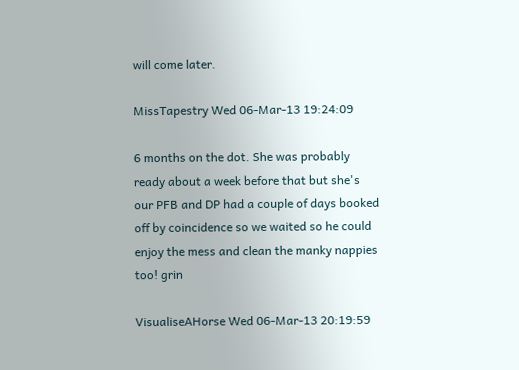will come later.

MissTapestry Wed 06-Mar-13 19:24:09

6 months on the dot. She was probably ready about a week before that but she's our PFB and DP had a couple of days booked off by coincidence so we waited so he could enjoy the mess and clean the manky nappies too! grin

VisualiseAHorse Wed 06-Mar-13 20:19:59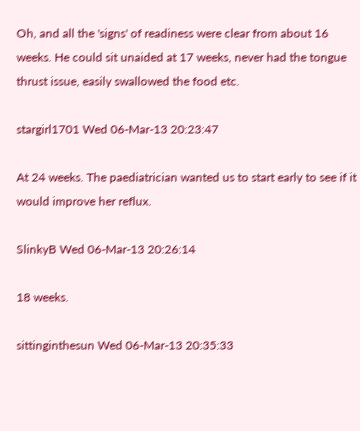Oh, and all the 'signs' of readiness were clear from about 16 weeks. He could sit unaided at 17 weeks, never had the tongue thrust issue, easily swallowed the food etc.

stargirl1701 Wed 06-Mar-13 20:23:47

At 24 weeks. The paediatrician wanted us to start early to see if it would improve her reflux.

SlinkyB Wed 06-Mar-13 20:26:14

18 weeks.

sittinginthesun Wed 06-Mar-13 20:35:33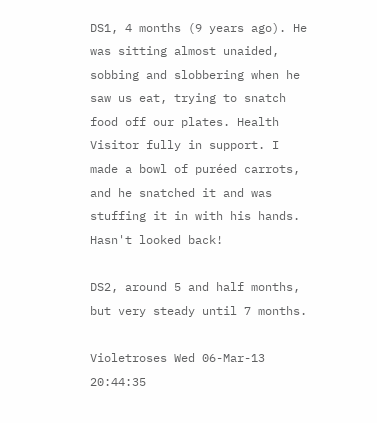DS1, 4 months (9 years ago). He was sitting almost unaided, sobbing and slobbering when he saw us eat, trying to snatch food off our plates. Health Visitor fully in support. I made a bowl of puréed carrots, and he snatched it and was stuffing it in with his hands. Hasn't looked back!

DS2, around 5 and half months, but very steady until 7 months.

Violetroses Wed 06-Mar-13 20:44:35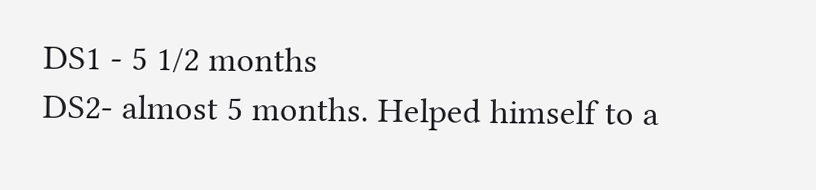DS1 - 5 1/2 months
DS2- almost 5 months. Helped himself to a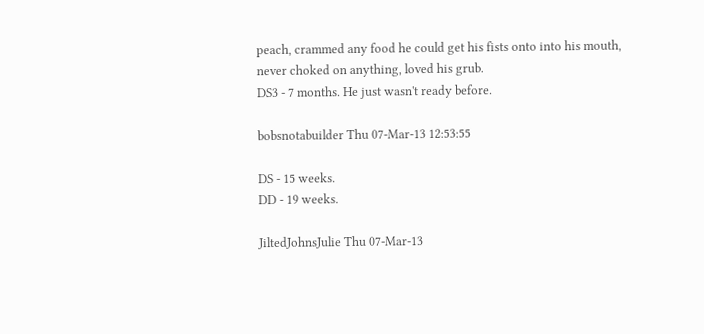peach, crammed any food he could get his fists onto into his mouth, never choked on anything, loved his grub.
DS3 - 7 months. He just wasn't ready before.

bobsnotabuilder Thu 07-Mar-13 12:53:55

DS - 15 weeks.
DD - 19 weeks.

JiltedJohnsJulie Thu 07-Mar-13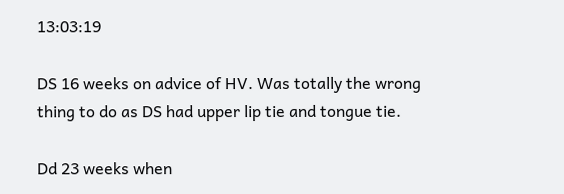13:03:19

DS 16 weeks on advice of HV. Was totally the wrong thing to do as DS had upper lip tie and tongue tie.

Dd 23 weeks when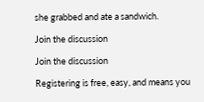she grabbed and ate a sandwich.

Join the discussion

Join the discussion

Registering is free, easy, and means you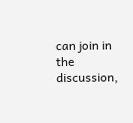can join in the discussion,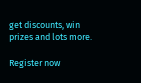get discounts, win prizes and lots more.

Register now